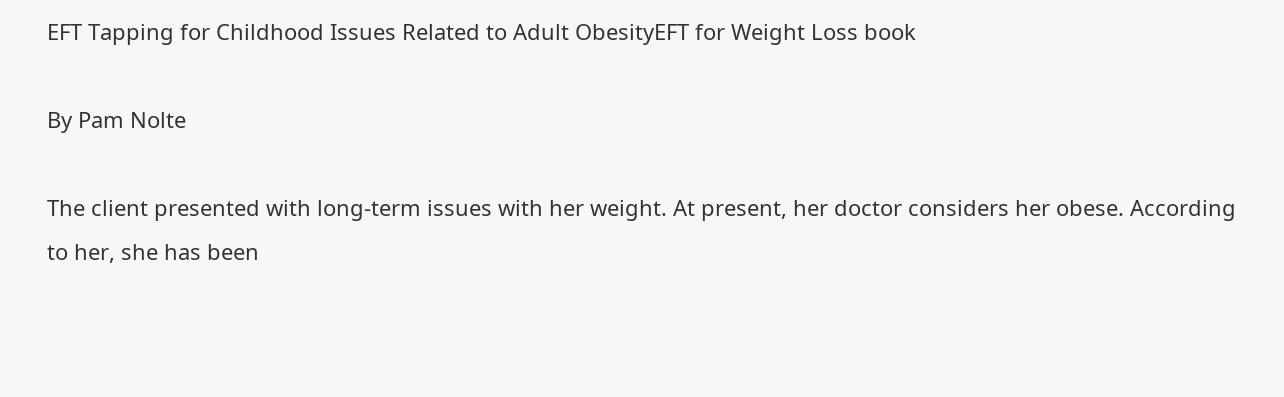EFT Tapping for Childhood Issues Related to Adult ObesityEFT for Weight Loss book

By Pam Nolte

The client presented with long-term issues with her weight. At present, her doctor considers her obese. According to her, she has been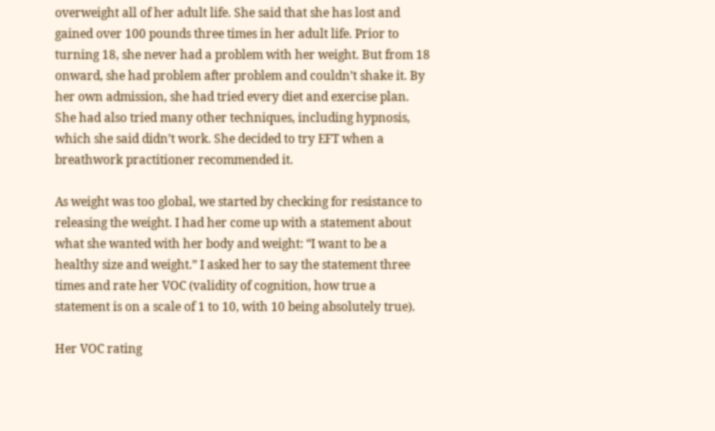overweight all of her adult life. She said that she has lost and gained over 100 pounds three times in her adult life. Prior to turning 18, she never had a problem with her weight. But from 18 onward, she had problem after problem and couldn’t shake it. By her own admission, she had tried every diet and exercise plan. She had also tried many other techniques, including hypnosis, which she said didn’t work. She decided to try EFT when a breathwork practitioner recommended it.

As weight was too global, we started by checking for resistance to releasing the weight. I had her come up with a statement about what she wanted with her body and weight: “I want to be a healthy size and weight.” I asked her to say the statement three times and rate her VOC (validity of cognition, how true a statement is on a scale of 1 to 10, with 10 being absolutely true).

Her VOC rating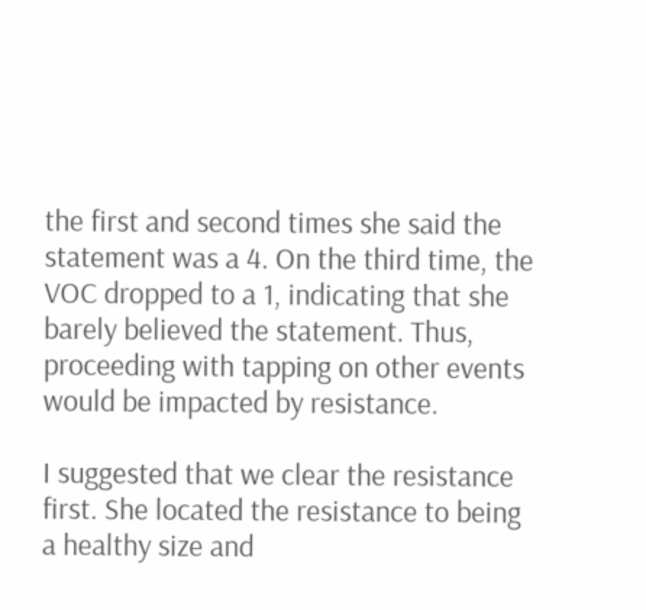the first and second times she said the statement was a 4. On the third time, the VOC dropped to a 1, indicating that she barely believed the statement. Thus, proceeding with tapping on other events would be impacted by resistance.

I suggested that we clear the resistance first. She located the resistance to being a healthy size and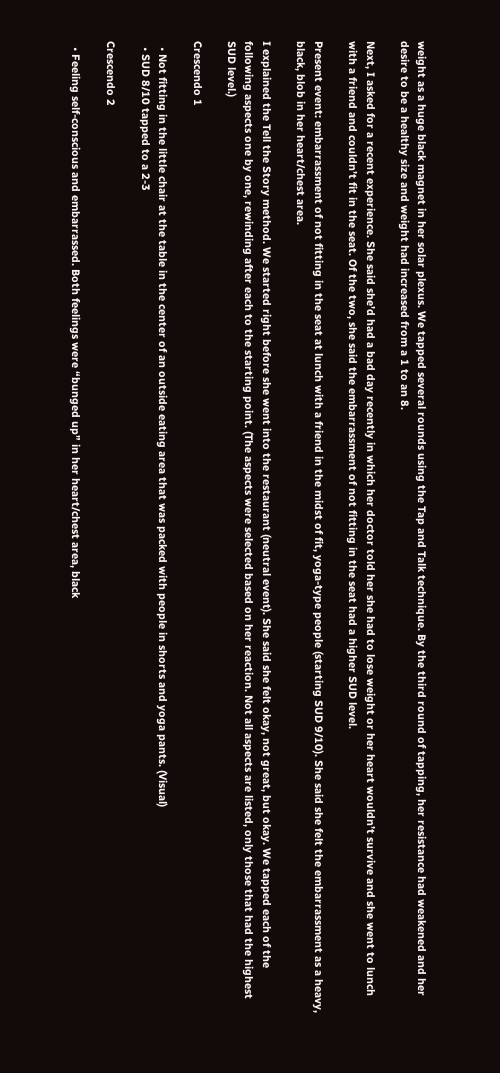weight as a huge black magnet in her solar plexus. We tapped several rounds using the Tap and Talk technique. By the third round of tapping, her resistance had weakened and her desire to be a healthy size and weight had increased from a 1 to an 8.

Next, I asked for a recent experience. She said she’d had a bad day recently in which her doctor told her she had to lose weight or her heart wouldn’t survive and she went to lunch with a friend and couldn’t fit in the seat. Of the two, she said the embarrassment of not fitting in the seat had a higher SUD level.

Present event: embarrassment of not fitting in the seat at lunch with a friend in the midst of fit, yoga-type people (starting SUD 9/10). She said she felt the embarrassment as a heavy, black, blob in her heart/chest area.

I explained the Tell the Story method. We started right before she went into the restaurant (neutral event). She said she felt okay, not great, but okay. We tapped each of the following aspects one by one, rewinding after each to the starting point. (The aspects were selected based on her reaction. Not all aspects are listed, only those that had the highest SUD level.)

Crescendo 1

  • Not fitting in the little chair at the table in the center of an outside eating area that was packed with people in shorts and yoga pants. (Visual)
  • SUD 8/10 tapped to a 2-3

Crescendo 2

  • Feeling self-conscious and embarrassed. Both feelings were “bunged up” in her heart/chest area, black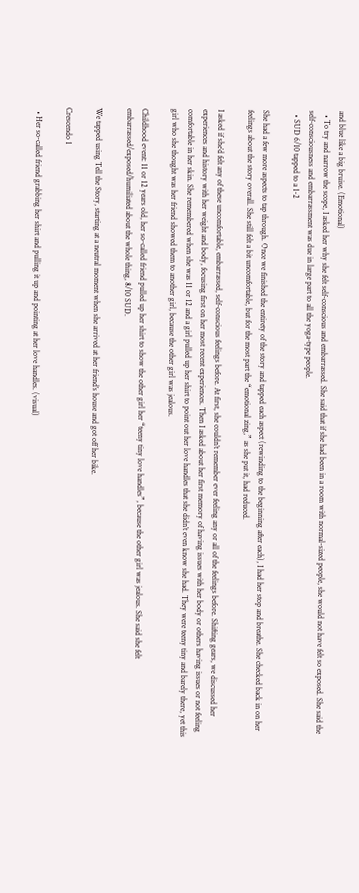and blue like a big bruise. (Emotional)
  • To try and narrow the scope, I asked her why she felt self-conscious and embarrassed. She said that if she had been in a room with normal-sized people, she would not have felt so exposed. She said the self-consciousness and embarrassment was due in large part to all the yoga-type people.
  • SUD 6/10 tapped to a 1-2

She had a few more aspects to tap through. Once we finished the entirety of the story and tapped each aspect (rewinding to the beginning after each), I had her stop and breathe. She checked back in on her feelings about the story overall. She still felt a bit uncomfortable, but for the most part the “emotional zing,” as she put it, had reduced.

I asked if she’d felt any of these uncomfortable, embarrassed, self-conscious feelings before. At first, she couldn’t remember ever feeling any or all of the feelings before. Shifting gears, we discussed her experiences and history with her weight and body, focusing first on her most recent experiences. Then I asked about her first memory of having issues with her body or others having issues or not feeling comfortable in her skin. She remembered when she was 11 or 12 and a girl pulled up her shirt to point out her love handles that she didn’t even know she had. They were teeny tiny and barely there, yet this girl who she thought was her friend showed them to another girl, because the other girl was jealous.

Childhood event: 11 or 12 years old, her so-called friend pulled up her shirt to show the other girl her “teeny tiny love handles”, because the other girl was jealous. She said she felt embarrassed/exposed/humiliated about the whole thing, 8/10 SUD.

We tapped using Tell the Story, starting at a neutral moment when she arrived at her friend’s house and got off her bike.

Crescendo 1

  • Her so-called friend grabbing her shirt and pulling it up and pointing at her love handles. (visual)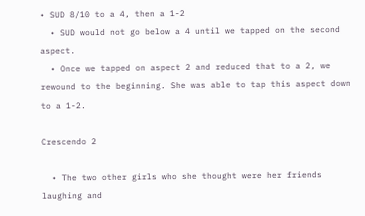• SUD 8/10 to a 4, then a 1-2
  • SUD would not go below a 4 until we tapped on the second aspect.
  • Once we tapped on aspect 2 and reduced that to a 2, we rewound to the beginning. She was able to tap this aspect down to a 1-2.

Crescendo 2

  • The two other girls who she thought were her friends laughing and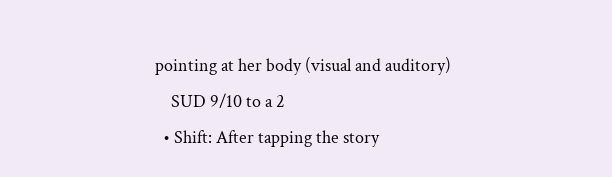pointing at her body (visual and auditory)
    SUD 9/10 to a 2
  • Shift: After tapping the story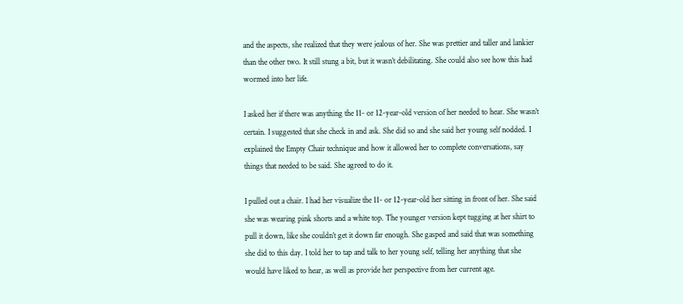and the aspects, she realized that they were jealous of her. She was prettier and taller and lankier than the other two. It still stung a bit, but it wasn’t debilitating. She could also see how this had wormed into her life.

I asked her if there was anything the 11- or 12-year-old version of her needed to hear. She wasn’t certain. I suggested that she check in and ask. She did so and she said her young self nodded. I explained the Empty Chair technique and how it allowed her to complete conversations, say things that needed to be said. She agreed to do it.

I pulled out a chair. I had her visualize the 11- or 12-year-old her sitting in front of her. She said she was wearing pink shorts and a white top. The younger version kept tugging at her shirt to pull it down, like she couldn’t get it down far enough. She gasped and said that was something she did to this day. I told her to tap and talk to her young self, telling her anything that she would have liked to hear, as well as provide her perspective from her current age.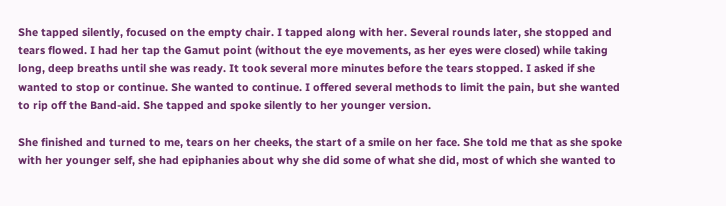She tapped silently, focused on the empty chair. I tapped along with her. Several rounds later, she stopped and tears flowed. I had her tap the Gamut point (without the eye movements, as her eyes were closed) while taking long, deep breaths until she was ready. It took several more minutes before the tears stopped. I asked if she wanted to stop or continue. She wanted to continue. I offered several methods to limit the pain, but she wanted to rip off the Band-aid. She tapped and spoke silently to her younger version.

She finished and turned to me, tears on her cheeks, the start of a smile on her face. She told me that as she spoke with her younger self, she had epiphanies about why she did some of what she did, most of which she wanted to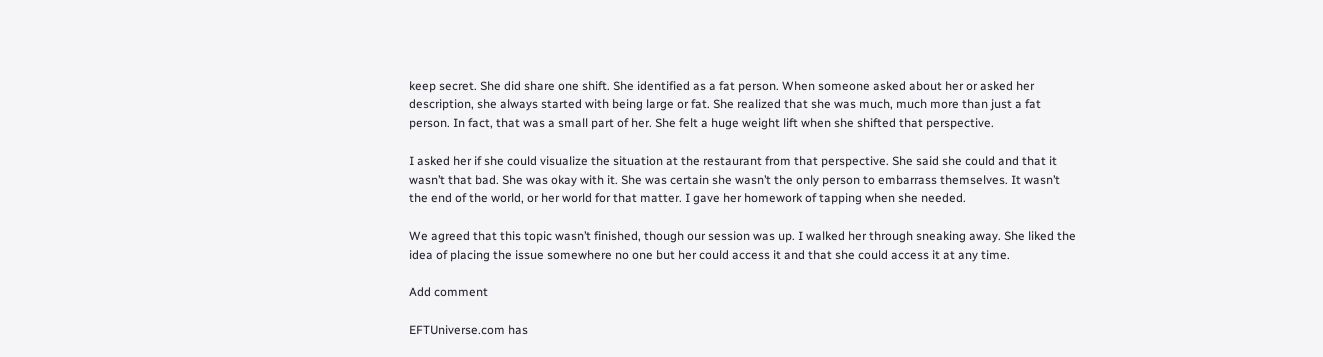keep secret. She did share one shift. She identified as a fat person. When someone asked about her or asked her description, she always started with being large or fat. She realized that she was much, much more than just a fat person. In fact, that was a small part of her. She felt a huge weight lift when she shifted that perspective.

I asked her if she could visualize the situation at the restaurant from that perspective. She said she could and that it wasn’t that bad. She was okay with it. She was certain she wasn’t the only person to embarrass themselves. It wasn’t the end of the world, or her world for that matter. I gave her homework of tapping when she needed.

We agreed that this topic wasn’t finished, though our session was up. I walked her through sneaking away. She liked the idea of placing the issue somewhere no one but her could access it and that she could access it at any time.

Add comment

EFTUniverse.com has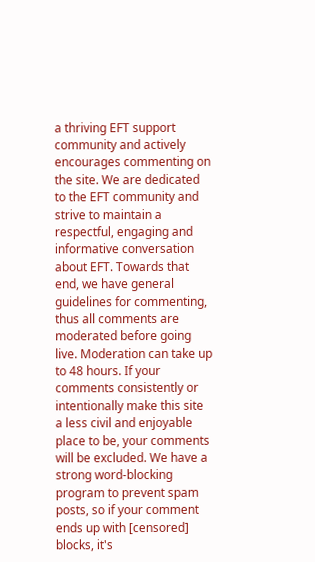a thriving EFT support community and actively encourages commenting on the site. We are dedicated to the EFT community and strive to maintain a respectful, engaging and informative conversation about EFT. Towards that end, we have general guidelines for commenting, thus all comments are moderated before going live. Moderation can take up to 48 hours. If your comments consistently or intentionally make this site a less civil and enjoyable place to be, your comments will be excluded. We have a strong word-blocking program to prevent spam posts, so if your comment ends up with [censored] blocks, it's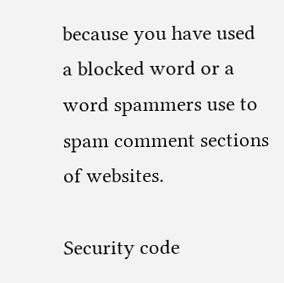because you have used a blocked word or a word spammers use to spam comment sections of websites.

Security code